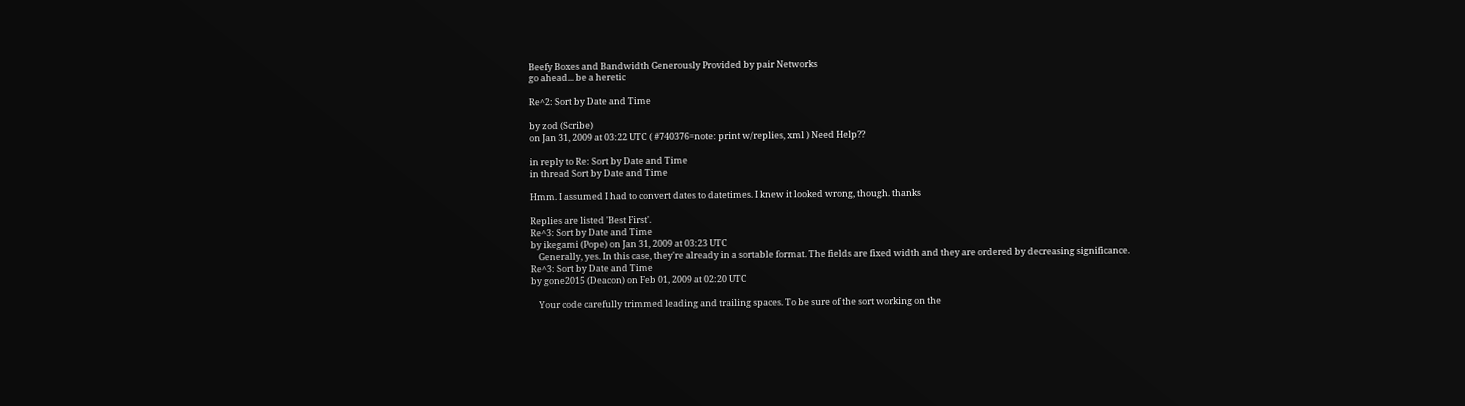Beefy Boxes and Bandwidth Generously Provided by pair Networks
go ahead... be a heretic

Re^2: Sort by Date and Time

by zod (Scribe)
on Jan 31, 2009 at 03:22 UTC ( #740376=note: print w/replies, xml ) Need Help??

in reply to Re: Sort by Date and Time
in thread Sort by Date and Time

Hmm. I assumed I had to convert dates to datetimes. I knew it looked wrong, though. thanks

Replies are listed 'Best First'.
Re^3: Sort by Date and Time
by ikegami (Pope) on Jan 31, 2009 at 03:23 UTC
    Generally, yes. In this case, they're already in a sortable format. The fields are fixed width and they are ordered by decreasing significance.
Re^3: Sort by Date and Time
by gone2015 (Deacon) on Feb 01, 2009 at 02:20 UTC

    Your code carefully trimmed leading and trailing spaces. To be sure of the sort working on the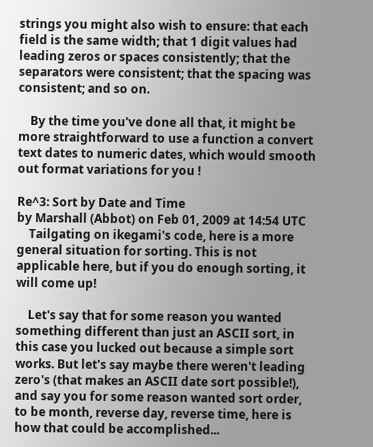strings you might also wish to ensure: that each field is the same width; that 1 digit values had leading zeros or spaces consistently; that the separators were consistent; that the spacing was consistent; and so on.

    By the time you've done all that, it might be more straightforward to use a function a convert text dates to numeric dates, which would smooth out format variations for you !

Re^3: Sort by Date and Time
by Marshall (Abbot) on Feb 01, 2009 at 14:54 UTC
    Tailgating on ikegami's code, here is a more general situation for sorting. This is not applicable here, but if you do enough sorting, it will come up!

    Let's say that for some reason you wanted something different than just an ASCII sort, in this case you lucked out because a simple sort works. But let's say maybe there weren't leading zero's (that makes an ASCII date sort possible!), and say you for some reason wanted sort order, to be month, reverse day, reverse time, here is how that could be accomplished...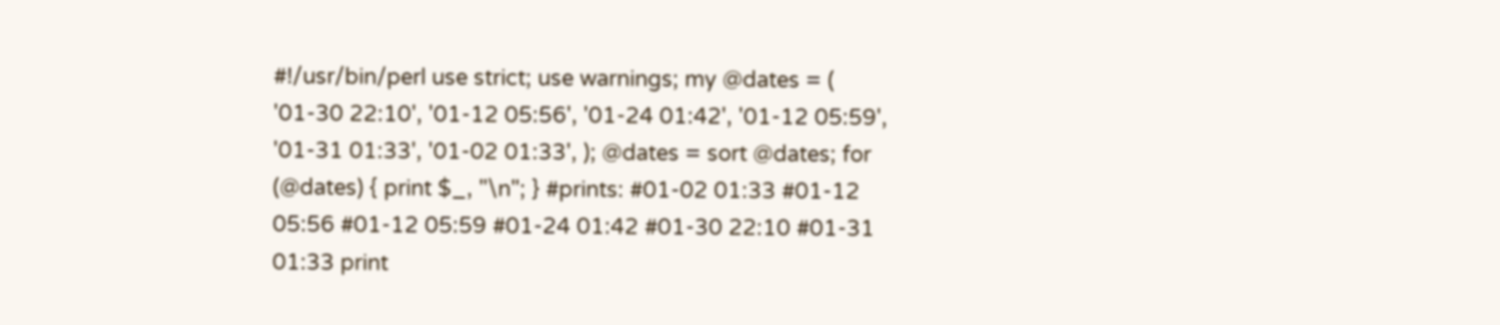#!/usr/bin/perl use strict; use warnings; my @dates = ( '01-30 22:10', '01-12 05:56', '01-24 01:42', '01-12 05:59', '01-31 01:33', '01-02 01:33', ); @dates = sort @dates; for (@dates) { print $_, "\n"; } #prints: #01-02 01:33 #01-12 05:56 #01-12 05:59 #01-24 01:42 #01-30 22:10 #01-31 01:33 print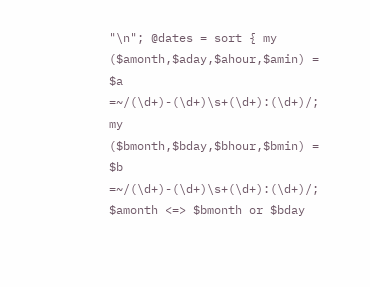"\n"; @dates = sort { my ($amonth,$aday,$ahour,$amin) = $a =~/(\d+)-(\d+)\s+(\d+):(\d+)/; my ($bmonth,$bday,$bhour,$bmin) = $b =~/(\d+)-(\d+)\s+(\d+):(\d+)/; $amonth <=> $bmonth or $bday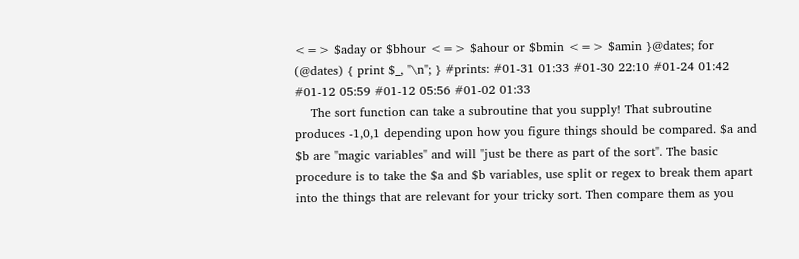<=> $aday or $bhour <=> $ahour or $bmin <=> $amin }@dates; for (@dates) { print $_, "\n"; } #prints: #01-31 01:33 #01-30 22:10 #01-24 01:42 #01-12 05:59 #01-12 05:56 #01-02 01:33
    The sort function can take a subroutine that you supply! That subroutine produces -1,0,1 depending upon how you figure things should be compared. $a and $b are "magic variables" and will "just be there as part of the sort". The basic procedure is to take the $a and $b variables, use split or regex to break them apart into the things that are relevant for your tricky sort. Then compare them as you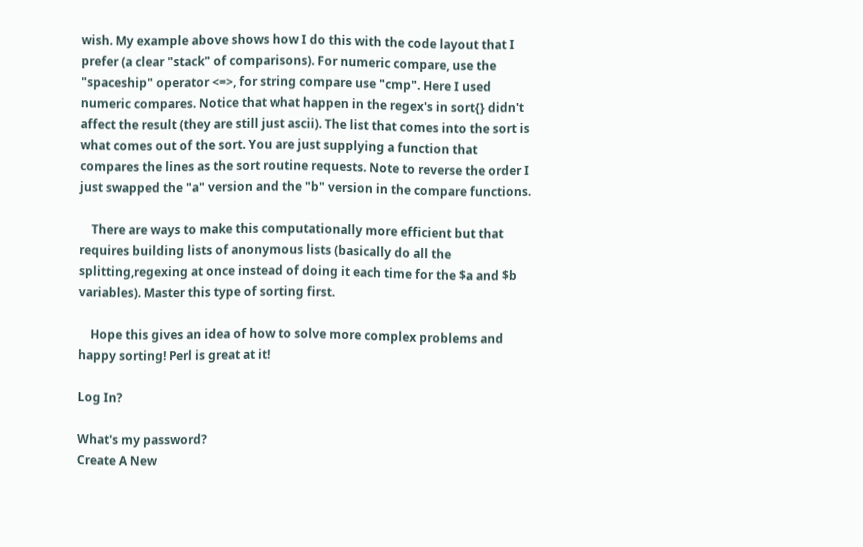wish. My example above shows how I do this with the code layout that I prefer (a clear "stack" of comparisons). For numeric compare, use the "spaceship" operator <=>, for string compare use "cmp". Here I used numeric compares. Notice that what happen in the regex's in sort{} didn't affect the result (they are still just ascii). The list that comes into the sort is what comes out of the sort. You are just supplying a function that compares the lines as the sort routine requests. Note to reverse the order I just swapped the "a" version and the "b" version in the compare functions.

    There are ways to make this computationally more efficient but that requires building lists of anonymous lists (basically do all the splitting,regexing at once instead of doing it each time for the $a and $b variables). Master this type of sorting first.

    Hope this gives an idea of how to solve more complex problems and happy sorting! Perl is great at it!

Log In?

What's my password?
Create A New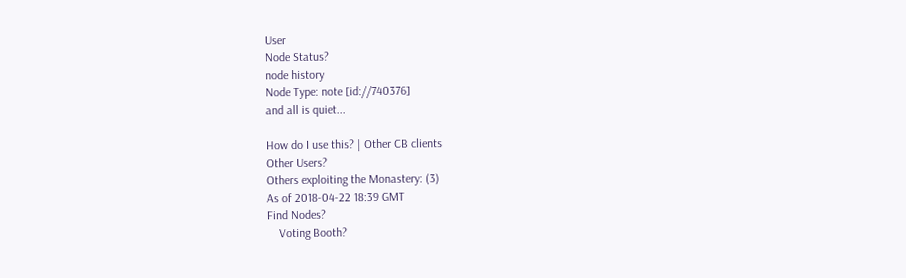User
Node Status?
node history
Node Type: note [id://740376]
and all is quiet...

How do I use this? | Other CB clients
Other Users?
Others exploiting the Monastery: (3)
As of 2018-04-22 18:39 GMT
Find Nodes?
    Voting Booth?